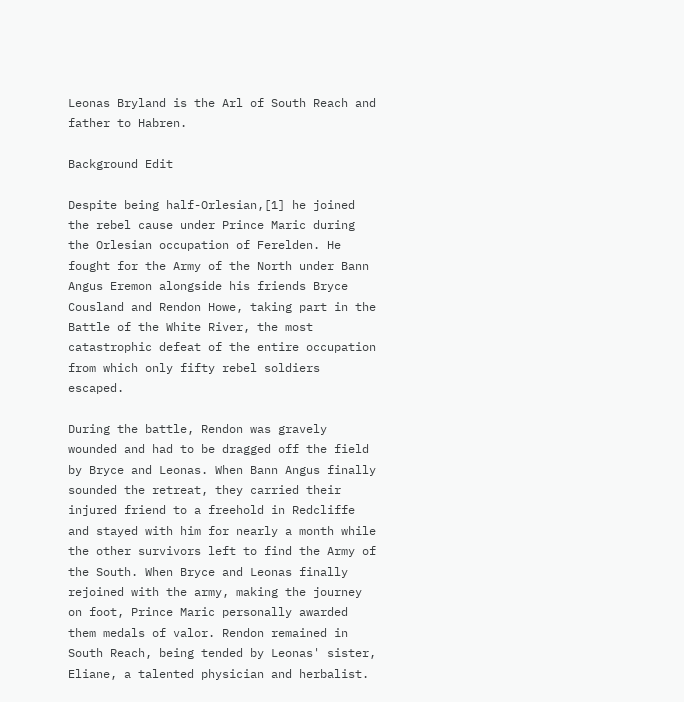Leonas Bryland is the Arl of South Reach and father to Habren.

Background Edit

Despite being half-Orlesian,[1] he joined the rebel cause under Prince Maric during the Orlesian occupation of Ferelden. He fought for the Army of the North under Bann Angus Eremon alongside his friends Bryce Cousland and Rendon Howe, taking part in the Battle of the White River, the most catastrophic defeat of the entire occupation from which only fifty rebel soldiers escaped.

During the battle, Rendon was gravely wounded and had to be dragged off the field by Bryce and Leonas. When Bann Angus finally sounded the retreat, they carried their injured friend to a freehold in Redcliffe and stayed with him for nearly a month while the other survivors left to find the Army of the South. When Bryce and Leonas finally rejoined with the army, making the journey on foot, Prince Maric personally awarded them medals of valor. Rendon remained in South Reach, being tended by Leonas' sister, Eliane, a talented physician and herbalist.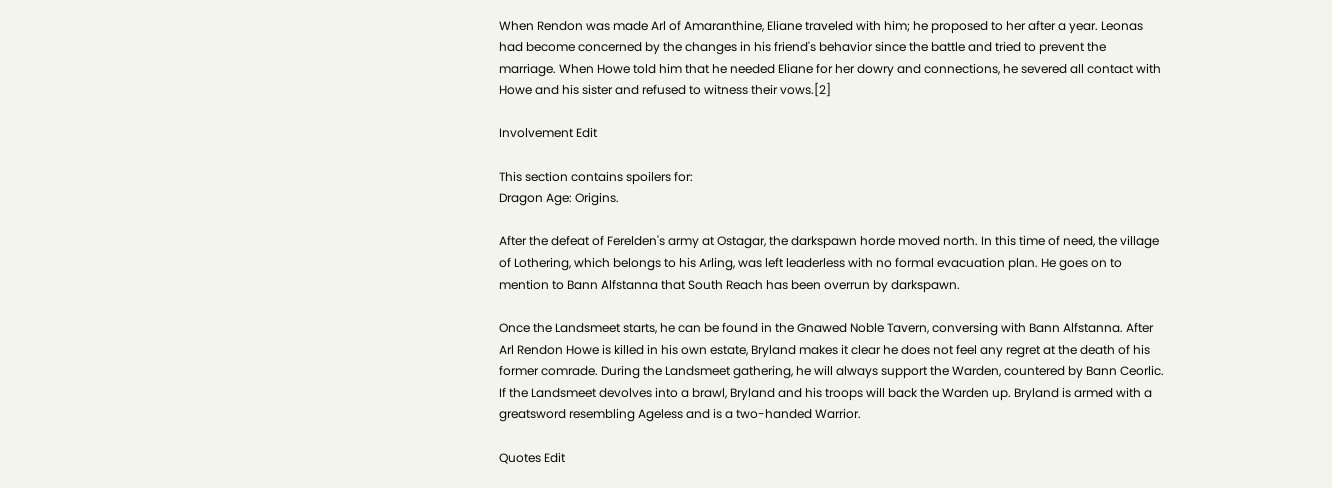When Rendon was made Arl of Amaranthine, Eliane traveled with him; he proposed to her after a year. Leonas had become concerned by the changes in his friend's behavior since the battle and tried to prevent the marriage. When Howe told him that he needed Eliane for her dowry and connections, he severed all contact with Howe and his sister and refused to witness their vows.[2]

Involvement Edit

This section contains spoilers for:
Dragon Age: Origins.

After the defeat of Ferelden's army at Ostagar, the darkspawn horde moved north. In this time of need, the village of Lothering, which belongs to his Arling, was left leaderless with no formal evacuation plan. He goes on to mention to Bann Alfstanna that South Reach has been overrun by darkspawn.

Once the Landsmeet starts, he can be found in the Gnawed Noble Tavern, conversing with Bann Alfstanna. After Arl Rendon Howe is killed in his own estate, Bryland makes it clear he does not feel any regret at the death of his former comrade. During the Landsmeet gathering, he will always support the Warden, countered by Bann Ceorlic. If the Landsmeet devolves into a brawl, Bryland and his troops will back the Warden up. Bryland is armed with a greatsword resembling Ageless and is a two-handed Warrior.

Quotes Edit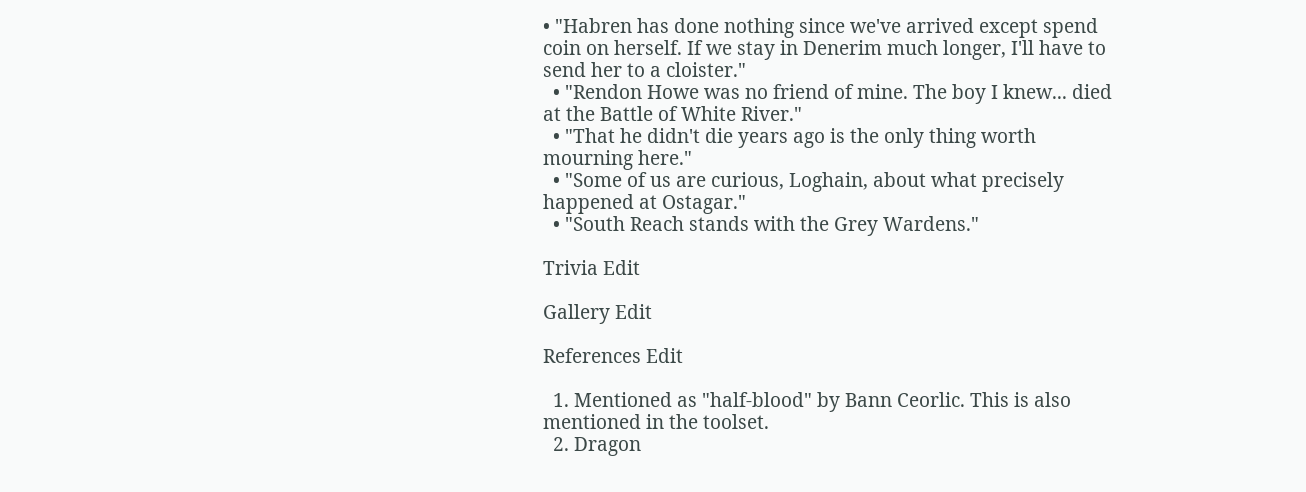• "Habren has done nothing since we've arrived except spend coin on herself. If we stay in Denerim much longer, I'll have to send her to a cloister."
  • "Rendon Howe was no friend of mine. The boy I knew... died at the Battle of White River."
  • "That he didn't die years ago is the only thing worth mourning here."
  • "Some of us are curious, Loghain, about what precisely happened at Ostagar."
  • "South Reach stands with the Grey Wardens."

Trivia Edit

Gallery Edit

References Edit

  1. Mentioned as "half-blood" by Bann Ceorlic. This is also mentioned in the toolset.
  2. Dragon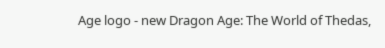Age logo - new Dragon Age: The World of Thedas,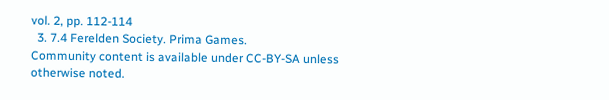vol. 2, pp. 112-114
  3. 7.4 Ferelden Society. Prima Games.
Community content is available under CC-BY-SA unless otherwise noted.